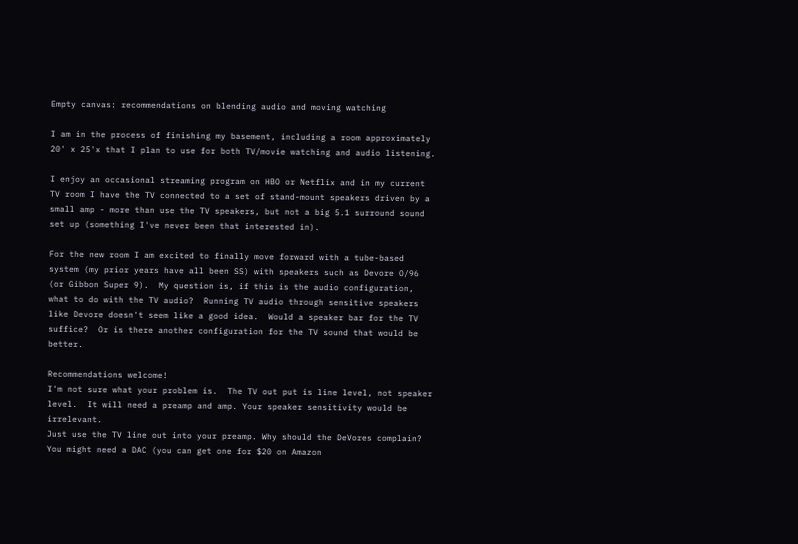Empty canvas: recommendations on blending audio and moving watching

I am in the process of finishing my basement, including a room approximately 20' x 25'x that I plan to use for both TV/movie watching and audio listening.

I enjoy an occasional streaming program on HBO or Netflix and in my current TV room I have the TV connected to a set of stand-mount speakers driven by a small amp - more than use the TV speakers, but not a big 5.1 surround sound set up (something I've never been that interested in).

For the new room I am excited to finally move forward with a tube-based system (my prior years have all been SS) with speakers such as Devore O/96 (or Gibbon Super 9).  My question is, if this is the audio configuration, what to do with the TV audio?  Running TV audio through sensitive speakers like Devore doesn't seem like a good idea.  Would a speaker bar for the TV suffice?  Or is there another configuration for the TV sound that would be better.

Recommendations welcome!
I'm not sure what your problem is.  The TV out put is line level, not speaker level.  It will need a preamp and amp. Your speaker sensitivity would be irrelevant.
Just use the TV line out into your preamp. Why should the DeVores complain? You might need a DAC (you can get one for $20 on Amazon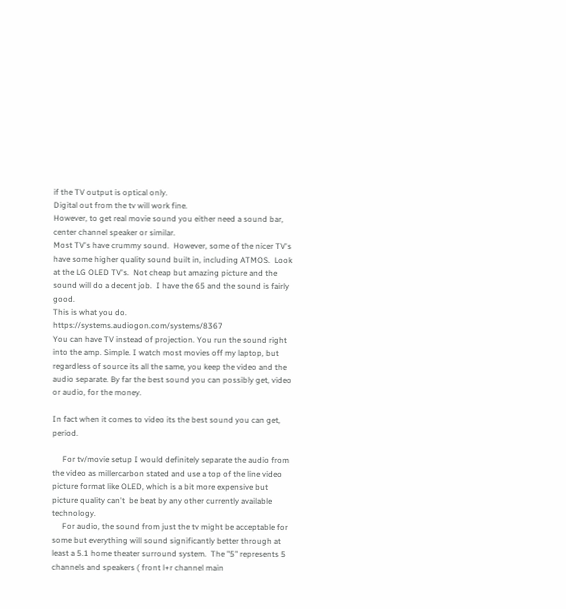if the TV output is optical only.
Digital out from the tv will work fine.
However, to get real movie sound you either need a sound bar, center channel speaker or similar.
Most TV's have crummy sound.  However, some of the nicer TV's have some higher quality sound built in, including ATMOS.  Look at the LG OLED TV's.  Not cheap but amazing picture and the sound will do a decent job.  I have the 65 and the sound is fairly good.
This is what you do. https://systems.audiogon.com/systems/8367
You can have TV instead of projection. You run the sound right into the amp. Simple. I watch most movies off my laptop, but regardless of source its all the same, you keep the video and the audio separate. By far the best sound you can possibly get, video or audio, for the money.

In fact when it comes to video its the best sound you can get, period.

     For tv/movie setup I would definitely separate the audio from the video as millercarbon stated and use a top of the line video picture format like OLED, which is a bit more expensive but picture quality can't  be beat by any other currently available technology.
     For audio, the sound from just the tv might be acceptable for some but everything will sound significantly better through at least a 5.1 home theater surround system.  The "5" represents 5 channels and speakers ( front l+r channel main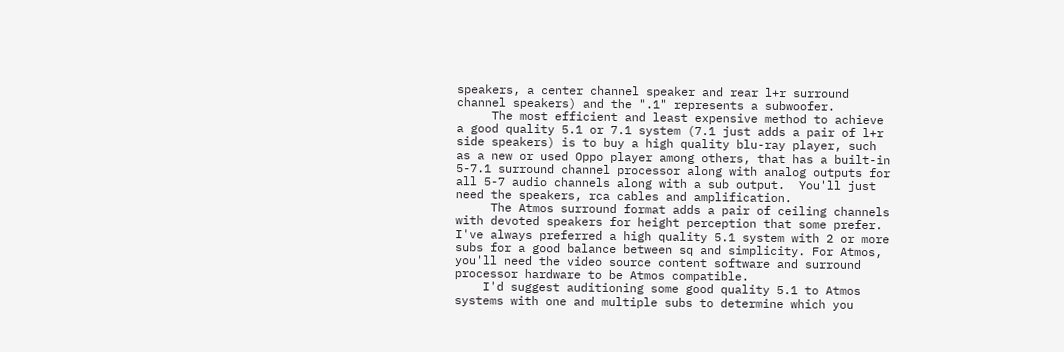speakers, a center channel speaker and rear l+r surround channel speakers) and the ".1" represents a subwoofer.
     The most efficient and least expensive method to achieve a good quality 5.1 or 7.1 system (7.1 just adds a pair of l+r side speakers) is to buy a high quality blu-ray player, such as a new or used Oppo player among others, that has a built-in 5-7.1 surround channel processor along with analog outputs for all 5-7 audio channels along with a sub output.  You'll just need the speakers, rca cables and amplification.
     The Atmos surround format adds a pair of ceiling channels with devoted speakers for height perception that some prefer. I've always preferred a high quality 5.1 system with 2 or more subs for a good balance between sq and simplicity. For Atmos, you'll need the video source content software and surround processor hardware to be Atmos compatible.
    I'd suggest auditioning some good quality 5.1 to Atmos systems with one and multiple subs to determine which you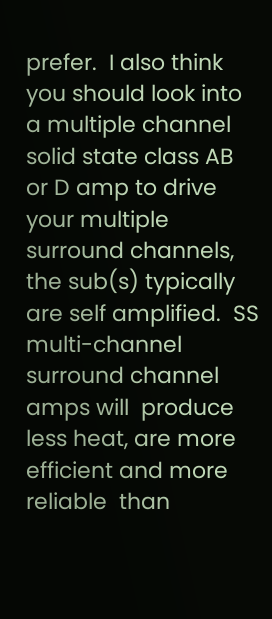prefer.  I also think you should look into a multiple channel solid state class AB or D amp to drive your multiple surround channels, the sub(s) typically are self amplified.  SS multi-channel surround channel amps will  produce less heat, are more efficient and more reliable  than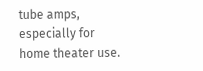tube amps, especially for home theater use.